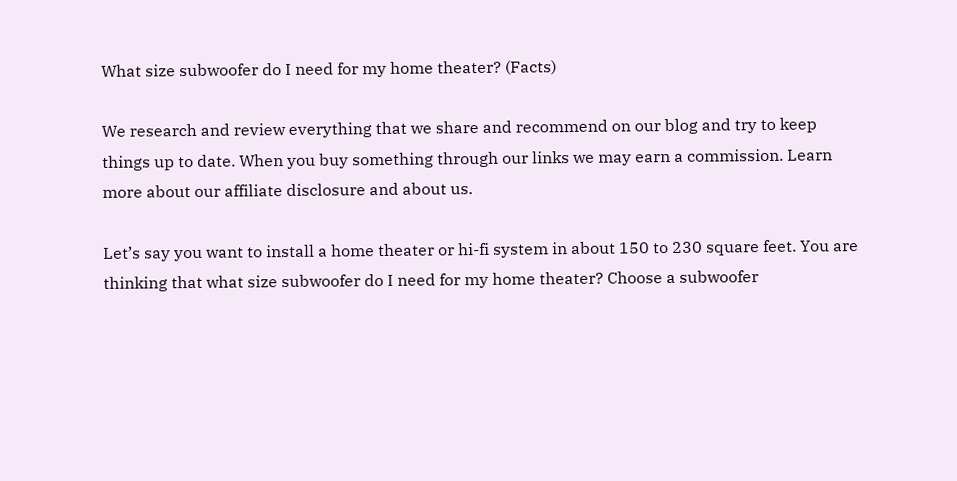What size subwoofer do I need for my home theater? (Facts)

We research and review everything that we share and recommend on our blog and try to keep things up to date. When you buy something through our links we may earn a commission. Learn more about our affiliate disclosure and about us.

Let’s say you want to install a home theater or hi-fi system in about 150 to 230 square feet. You are thinking that what size subwoofer do I need for my home theater? Choose a subwoofer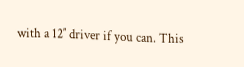with a 12″ driver if you can. This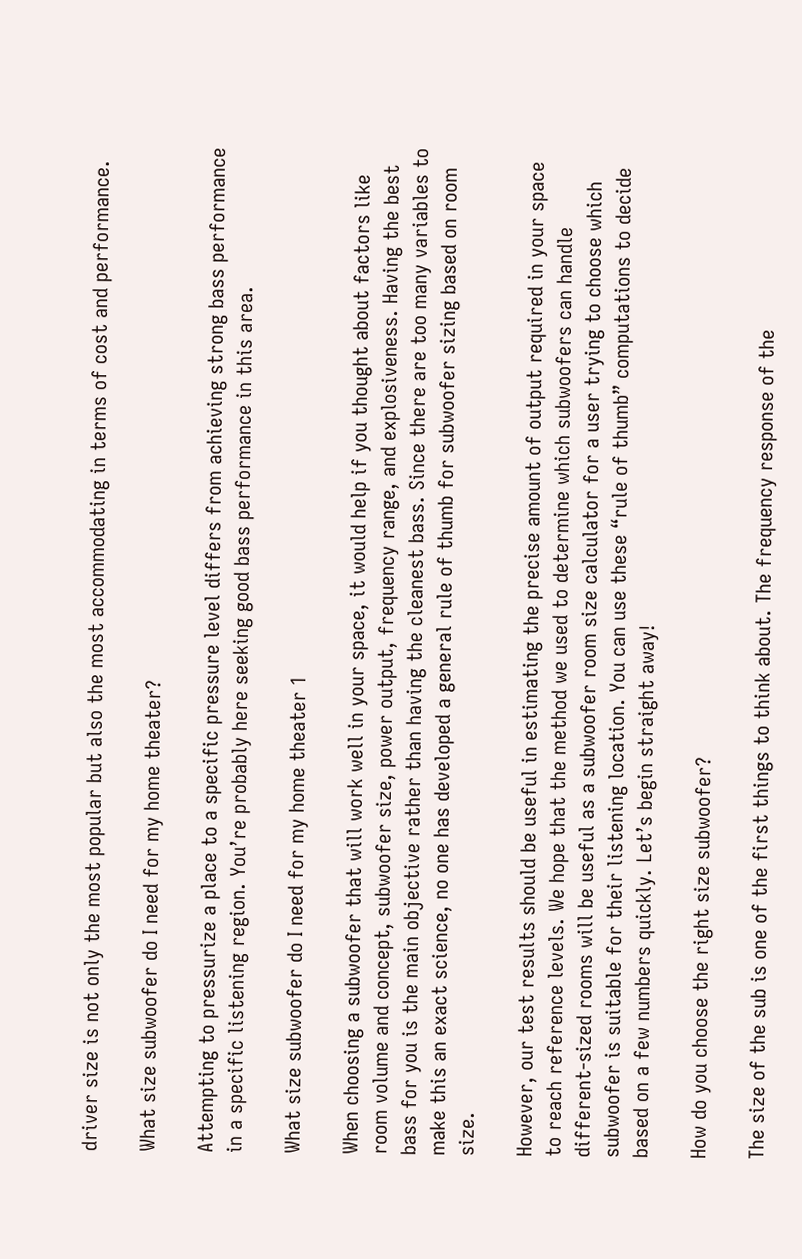driver size is not only the most popular but also the most accommodating in terms of cost and performance.

What size subwoofer do I need for my home theater?

Attempting to pressurize a place to a specific pressure level differs from achieving strong bass performance in a specific listening region. You’re probably here seeking good bass performance in this area.

What size subwoofer do I need for my home theater 1

When choosing a subwoofer that will work well in your space, it would help if you thought about factors like room volume and concept, subwoofer size, power output, frequency range, and explosiveness. Having the best bass for you is the main objective rather than having the cleanest bass. Since there are too many variables to make this an exact science, no one has developed a general rule of thumb for subwoofer sizing based on room size.

However, our test results should be useful in estimating the precise amount of output required in your space to reach reference levels. We hope that the method we used to determine which subwoofers can handle different-sized rooms will be useful as a subwoofer room size calculator for a user trying to choose which subwoofer is suitable for their listening location. You can use these “rule of thumb” computations to decide based on a few numbers quickly. Let’s begin straight away!

How do you choose the right size subwoofer?

The size of the sub is one of the first things to think about. The frequency response of the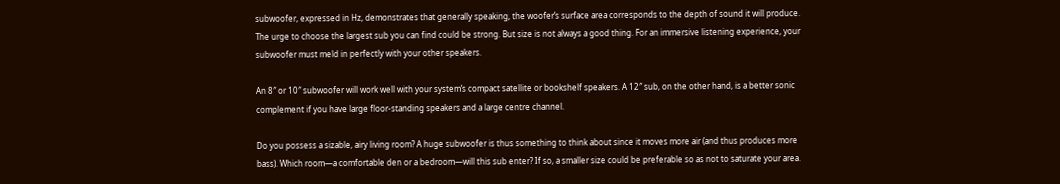subwoofer, expressed in Hz, demonstrates that generally speaking, the woofer’s surface area corresponds to the depth of sound it will produce. The urge to choose the largest sub you can find could be strong. But size is not always a good thing. For an immersive listening experience, your subwoofer must meld in perfectly with your other speakers.

An 8″ or 10″ subwoofer will work well with your system’s compact satellite or bookshelf speakers. A 12″ sub, on the other hand, is a better sonic complement if you have large floor-standing speakers and a large centre channel.

Do you possess a sizable, airy living room? A huge subwoofer is thus something to think about since it moves more air (and thus produces more bass). Which room—a comfortable den or a bedroom—will this sub enter? If so, a smaller size could be preferable so as not to saturate your area.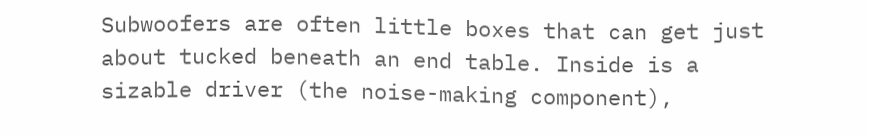Subwoofers are often little boxes that can get just about tucked beneath an end table. Inside is a sizable driver (the noise-making component),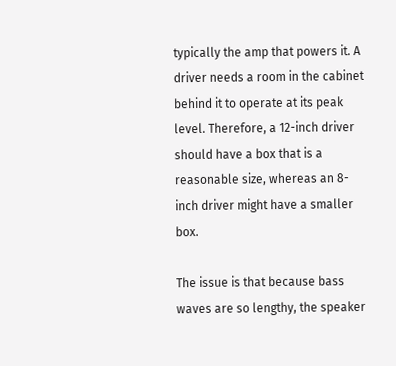typically the amp that powers it. A driver needs a room in the cabinet behind it to operate at its peak level. Therefore, a 12-inch driver should have a box that is a reasonable size, whereas an 8-inch driver might have a smaller box.

The issue is that because bass waves are so lengthy, the speaker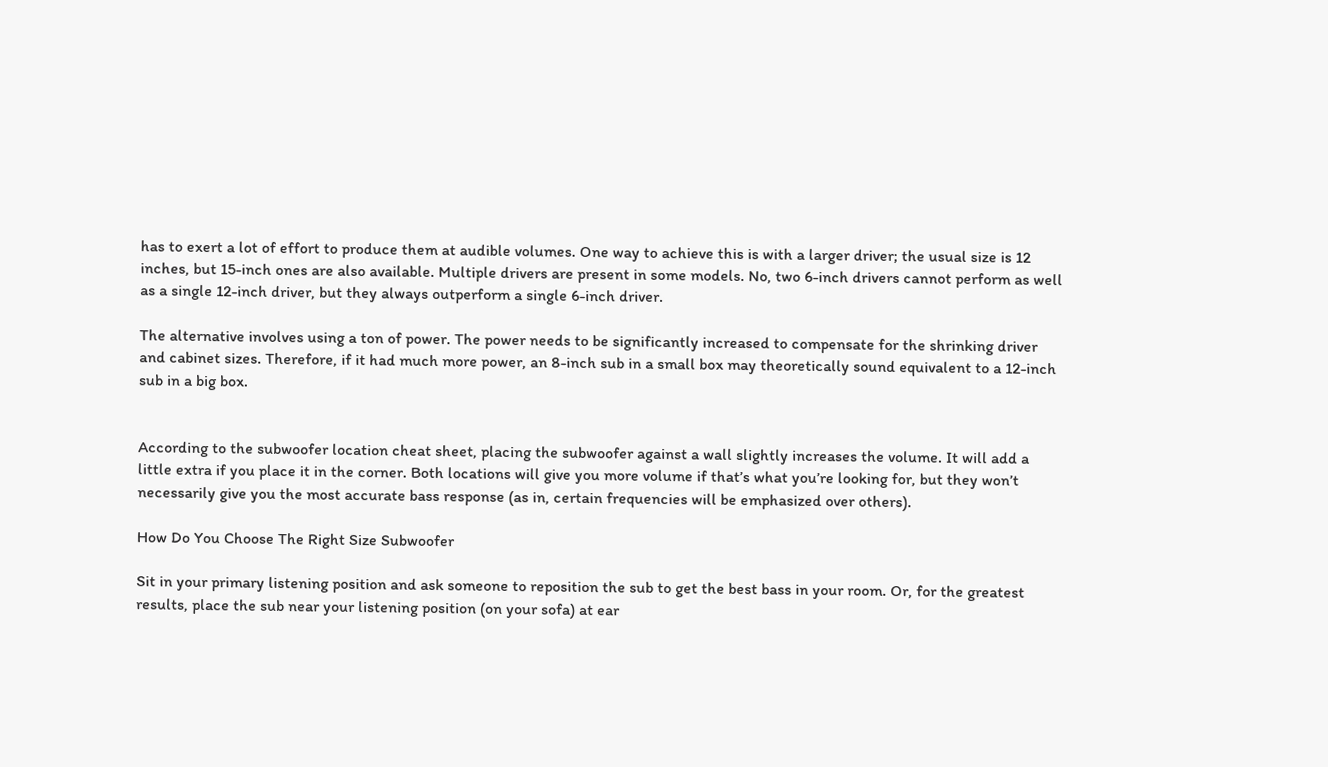has to exert a lot of effort to produce them at audible volumes. One way to achieve this is with a larger driver; the usual size is 12 inches, but 15-inch ones are also available. Multiple drivers are present in some models. No, two 6-inch drivers cannot perform as well as a single 12-inch driver, but they always outperform a single 6-inch driver.

The alternative involves using a ton of power. The power needs to be significantly increased to compensate for the shrinking driver and cabinet sizes. Therefore, if it had much more power, an 8-inch sub in a small box may theoretically sound equivalent to a 12-inch sub in a big box.


According to the subwoofer location cheat sheet, placing the subwoofer against a wall slightly increases the volume. It will add a little extra if you place it in the corner. Both locations will give you more volume if that’s what you’re looking for, but they won’t necessarily give you the most accurate bass response (as in, certain frequencies will be emphasized over others).

How Do You Choose The Right Size Subwoofer

Sit in your primary listening position and ask someone to reposition the sub to get the best bass in your room. Or, for the greatest results, place the sub near your listening position (on your sofa) at ear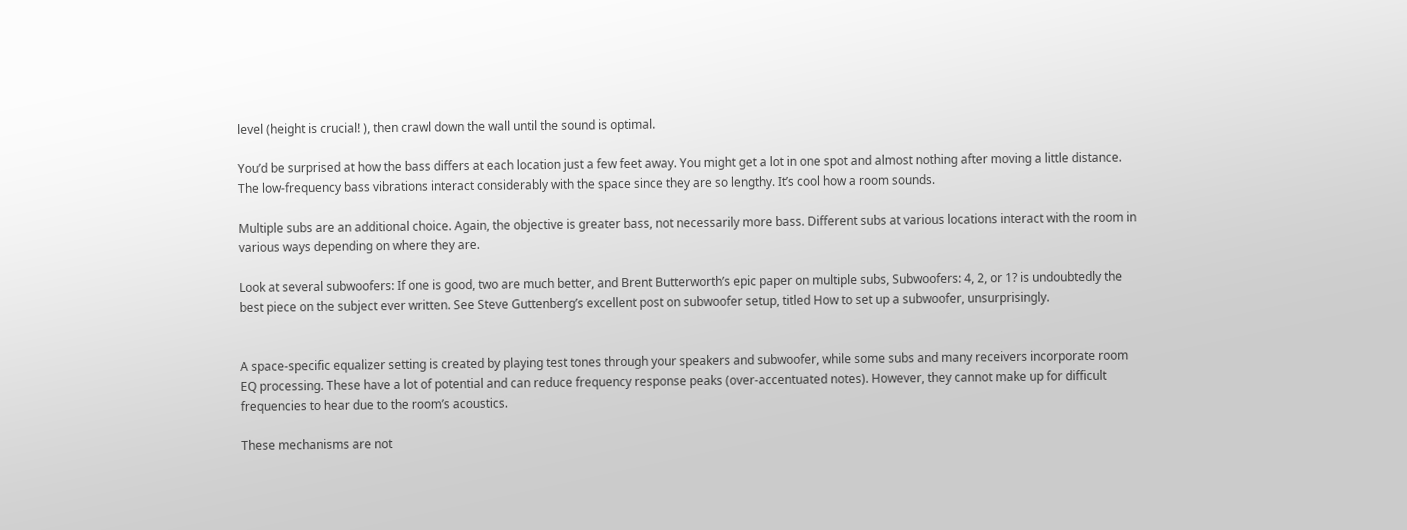level (height is crucial! ), then crawl down the wall until the sound is optimal.

You’d be surprised at how the bass differs at each location just a few feet away. You might get a lot in one spot and almost nothing after moving a little distance. The low-frequency bass vibrations interact considerably with the space since they are so lengthy. It’s cool how a room sounds.

Multiple subs are an additional choice. Again, the objective is greater bass, not necessarily more bass. Different subs at various locations interact with the room in various ways depending on where they are.

Look at several subwoofers: If one is good, two are much better, and Brent Butterworth’s epic paper on multiple subs, Subwoofers: 4, 2, or 1? is undoubtedly the best piece on the subject ever written. See Steve Guttenberg’s excellent post on subwoofer setup, titled How to set up a subwoofer, unsurprisingly.


A space-specific equalizer setting is created by playing test tones through your speakers and subwoofer, while some subs and many receivers incorporate room EQ processing. These have a lot of potential and can reduce frequency response peaks (over-accentuated notes). However, they cannot make up for difficult frequencies to hear due to the room’s acoustics.

These mechanisms are not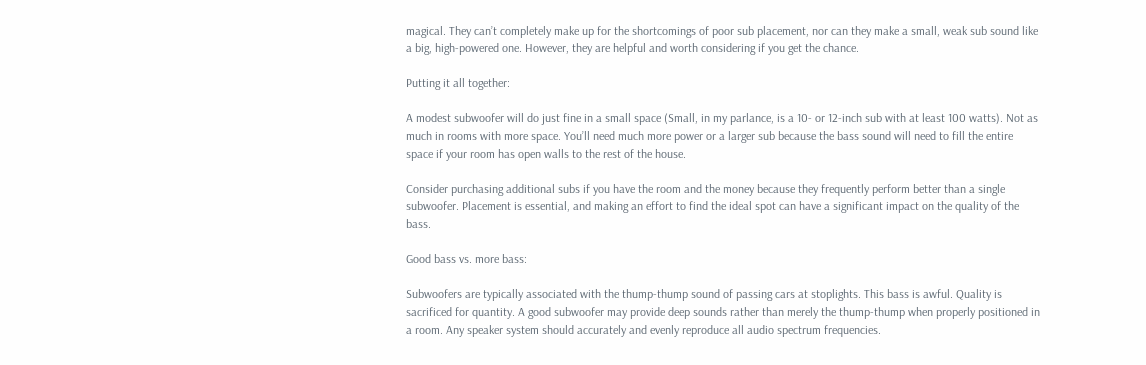magical. They can’t completely make up for the shortcomings of poor sub placement, nor can they make a small, weak sub sound like a big, high-powered one. However, they are helpful and worth considering if you get the chance.

Putting it all together:

A modest subwoofer will do just fine in a small space (Small, in my parlance, is a 10- or 12-inch sub with at least 100 watts). Not as much in rooms with more space. You’ll need much more power or a larger sub because the bass sound will need to fill the entire space if your room has open walls to the rest of the house.

Consider purchasing additional subs if you have the room and the money because they frequently perform better than a single subwoofer. Placement is essential, and making an effort to find the ideal spot can have a significant impact on the quality of the bass.

Good bass vs. more bass:

Subwoofers are typically associated with the thump-thump sound of passing cars at stoplights. This bass is awful. Quality is sacrificed for quantity. A good subwoofer may provide deep sounds rather than merely the thump-thump when properly positioned in a room. Any speaker system should accurately and evenly reproduce all audio spectrum frequencies.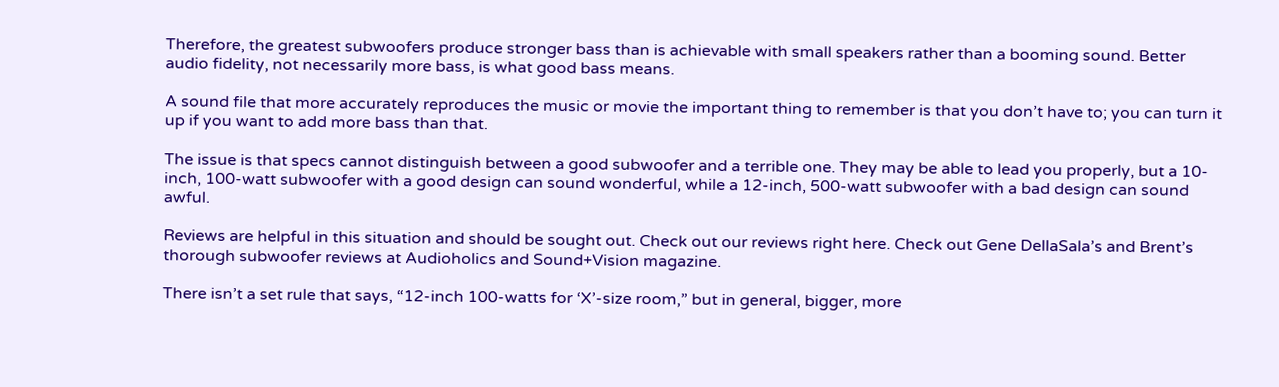Therefore, the greatest subwoofers produce stronger bass than is achievable with small speakers rather than a booming sound. Better audio fidelity, not necessarily more bass, is what good bass means.

A sound file that more accurately reproduces the music or movie the important thing to remember is that you don’t have to; you can turn it up if you want to add more bass than that.

The issue is that specs cannot distinguish between a good subwoofer and a terrible one. They may be able to lead you properly, but a 10-inch, 100-watt subwoofer with a good design can sound wonderful, while a 12-inch, 500-watt subwoofer with a bad design can sound awful.

Reviews are helpful in this situation and should be sought out. Check out our reviews right here. Check out Gene DellaSala’s and Brent’s thorough subwoofer reviews at Audioholics and Sound+Vision magazine.

There isn’t a set rule that says, “12-inch 100-watts for ‘X’-size room,” but in general, bigger, more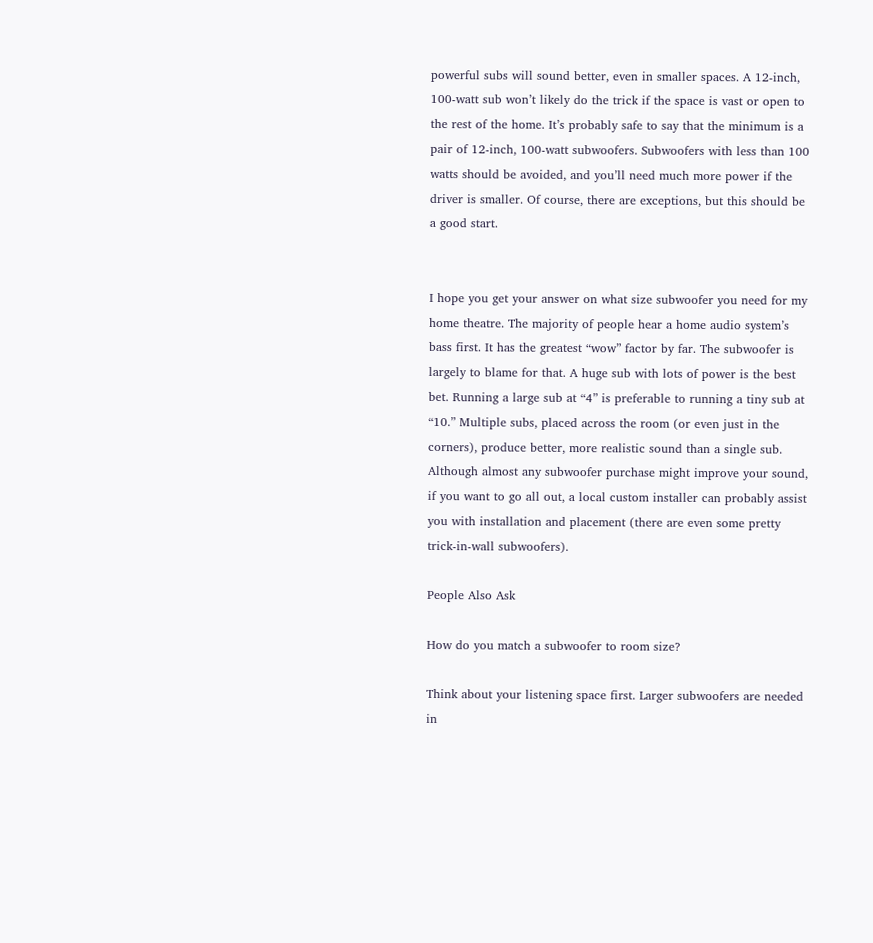powerful subs will sound better, even in smaller spaces. A 12-inch, 100-watt sub won’t likely do the trick if the space is vast or open to the rest of the home. It’s probably safe to say that the minimum is a pair of 12-inch, 100-watt subwoofers. Subwoofers with less than 100 watts should be avoided, and you’ll need much more power if the driver is smaller. Of course, there are exceptions, but this should be a good start.


I hope you get your answer on what size subwoofer you need for my home theatre. The majority of people hear a home audio system’s bass first. It has the greatest “wow” factor by far. The subwoofer is largely to blame for that. A huge sub with lots of power is the best bet. Running a large sub at “4” is preferable to running a tiny sub at “10.” Multiple subs, placed across the room (or even just in the corners), produce better, more realistic sound than a single sub. Although almost any subwoofer purchase might improve your sound, if you want to go all out, a local custom installer can probably assist you with installation and placement (there are even some pretty trick-in-wall subwoofers).

People Also Ask

How do you match a subwoofer to room size?

Think about your listening space first. Larger subwoofers are needed in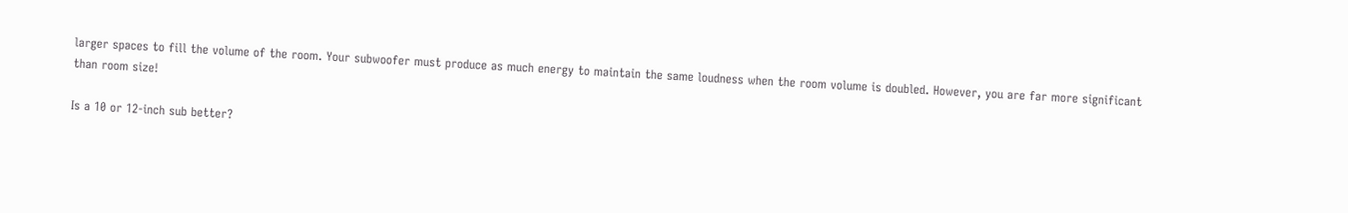larger spaces to fill the volume of the room. Your subwoofer must produce as much energy to maintain the same loudness when the room volume is doubled. However, you are far more significant than room size!

Is a 10 or 12-inch sub better?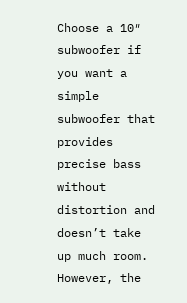Choose a 10″ subwoofer if you want a simple subwoofer that provides precise bass without distortion and doesn’t take up much room. However, the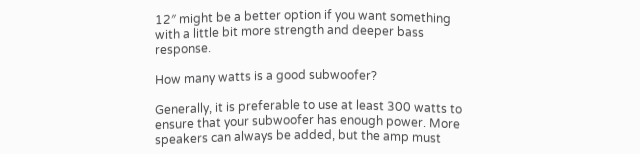12″ might be a better option if you want something with a little bit more strength and deeper bass response.

How many watts is a good subwoofer?

Generally, it is preferable to use at least 300 watts to ensure that your subwoofer has enough power. More speakers can always be added, but the amp must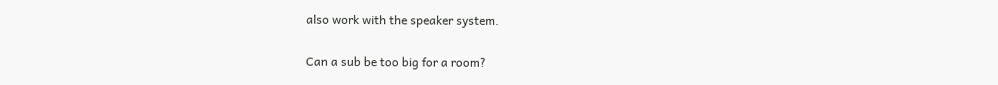also work with the speaker system.

Can a sub be too big for a room?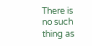There is no such thing as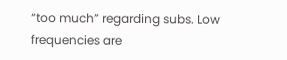“too much” regarding subs. Low frequencies are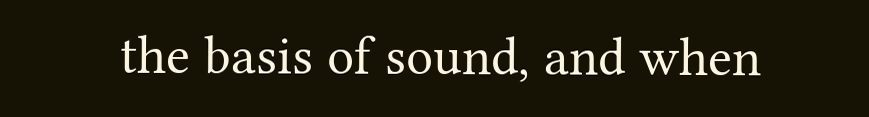the basis of sound, and when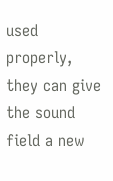used properly, they can give the sound field a new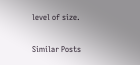level of size.

Similar Posts